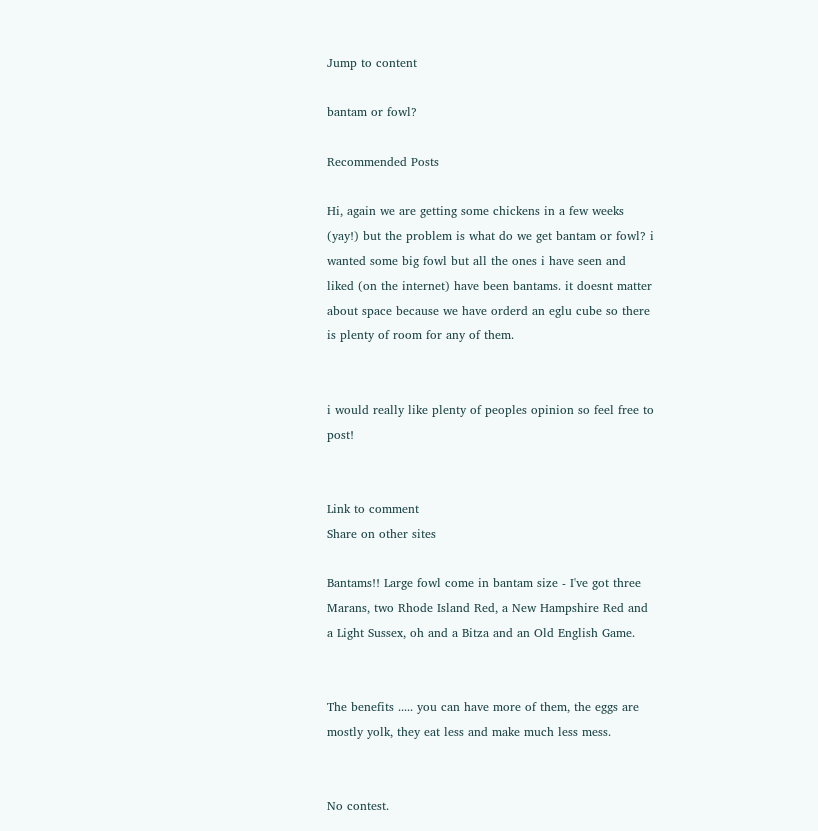Jump to content

bantam or fowl?

Recommended Posts

Hi, again we are getting some chickens in a few weeks (yay!) but the problem is what do we get bantam or fowl? i wanted some big fowl but all the ones i have seen and liked (on the internet) have been bantams. it doesnt matter about space because we have orderd an eglu cube so there is plenty of room for any of them.


i would really like plenty of peoples opinion so feel free to post!


Link to comment
Share on other sites

Bantams!! Large fowl come in bantam size - I've got three Marans, two Rhode Island Red, a New Hampshire Red and a Light Sussex, oh and a Bitza and an Old English Game.


The benefits ..... you can have more of them, the eggs are mostly yolk, they eat less and make much less mess.


No contest.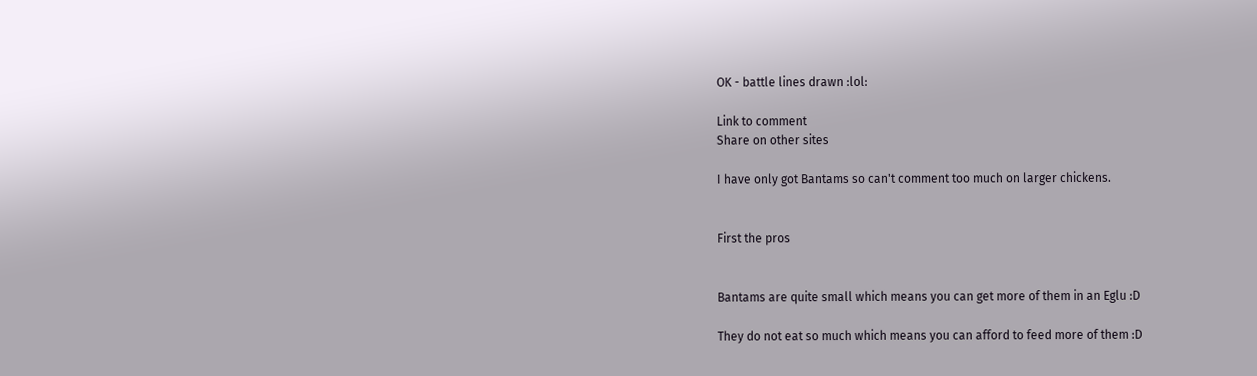OK - battle lines drawn :lol:

Link to comment
Share on other sites

I have only got Bantams so can't comment too much on larger chickens.


First the pros


Bantams are quite small which means you can get more of them in an Eglu :D

They do not eat so much which means you can afford to feed more of them :D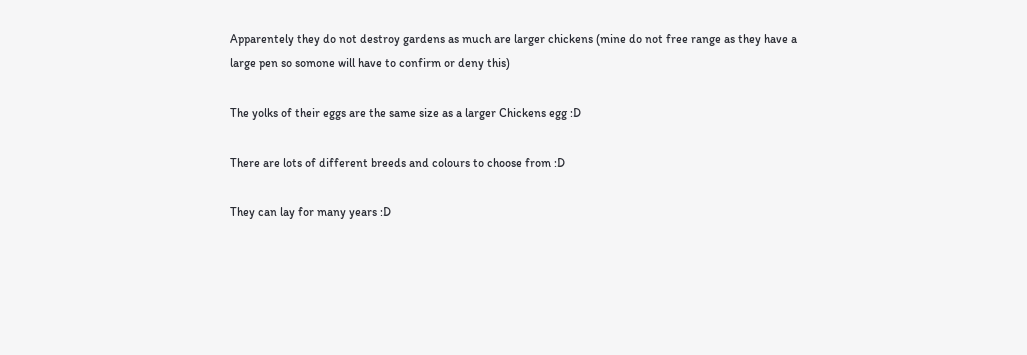Apparentely they do not destroy gardens as much are larger chickens (mine do not free range as they have a large pen so somone will have to confirm or deny this)

The yolks of their eggs are the same size as a larger Chickens egg :D

There are lots of different breeds and colours to choose from :D

They can lay for many years :D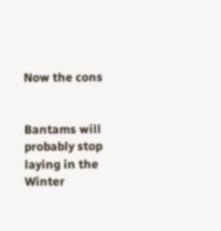Now the cons


Bantams will probably stop laying in the Winter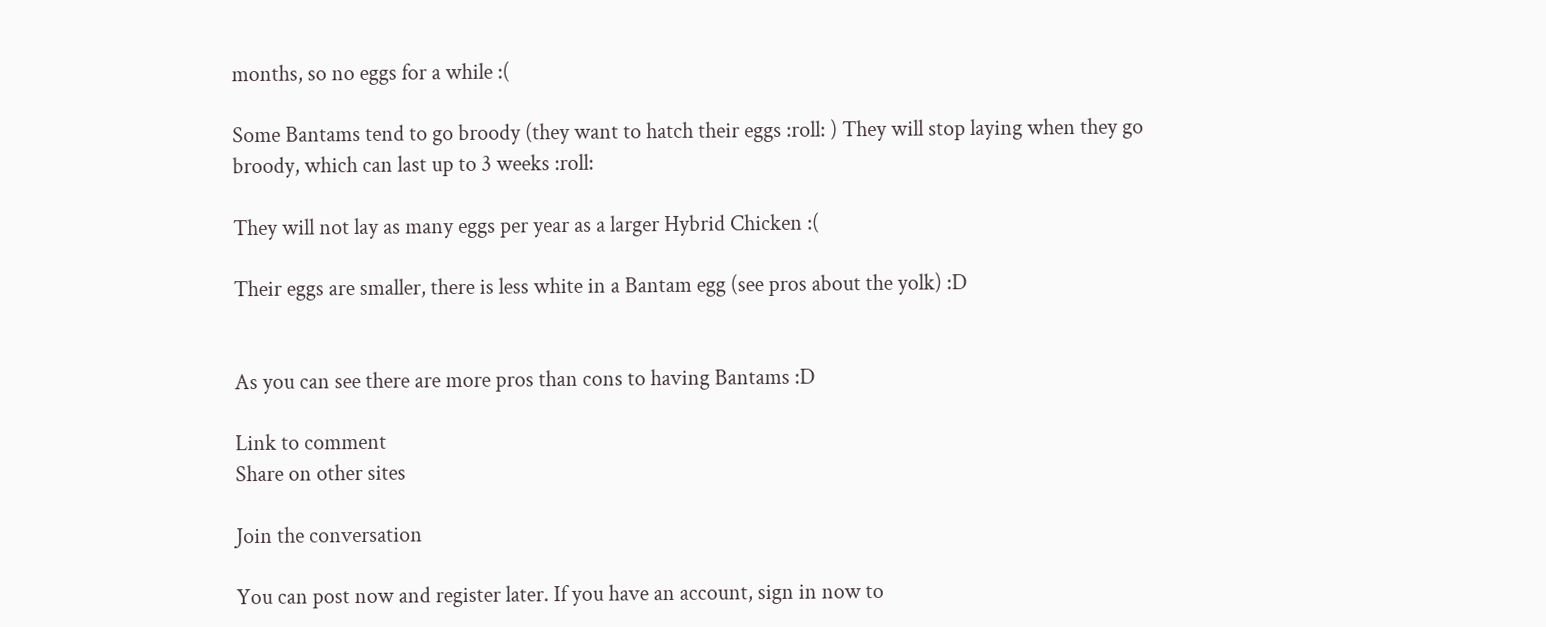months, so no eggs for a while :(

Some Bantams tend to go broody (they want to hatch their eggs :roll: ) They will stop laying when they go broody, which can last up to 3 weeks :roll:

They will not lay as many eggs per year as a larger Hybrid Chicken :(

Their eggs are smaller, there is less white in a Bantam egg (see pros about the yolk) :D


As you can see there are more pros than cons to having Bantams :D

Link to comment
Share on other sites

Join the conversation

You can post now and register later. If you have an account, sign in now to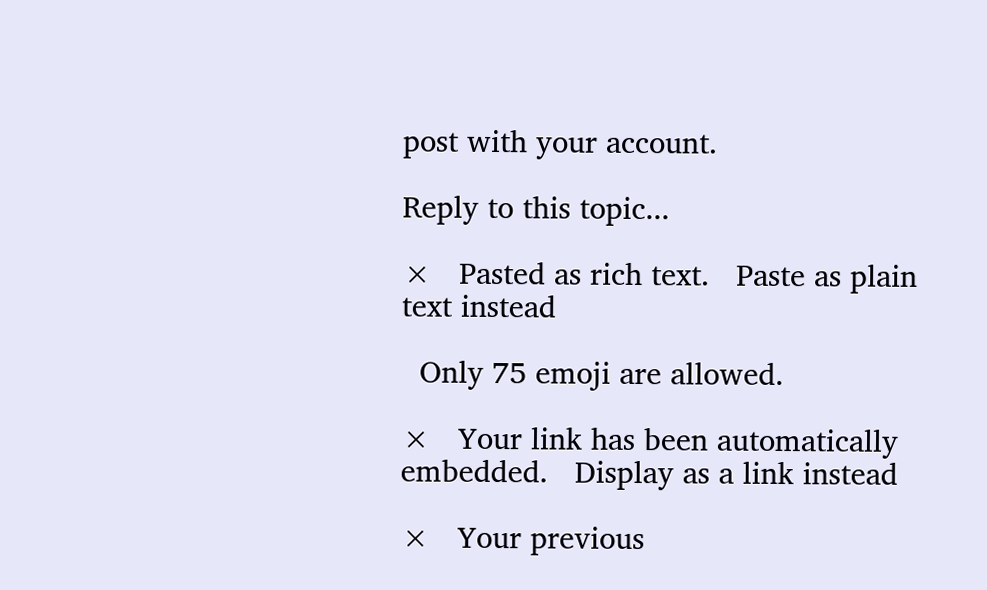post with your account.

Reply to this topic...

×   Pasted as rich text.   Paste as plain text instead

  Only 75 emoji are allowed.

×   Your link has been automatically embedded.   Display as a link instead

×   Your previous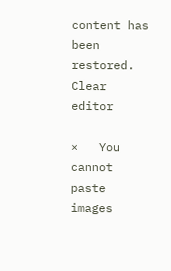content has been restored.   Clear editor

×   You cannot paste images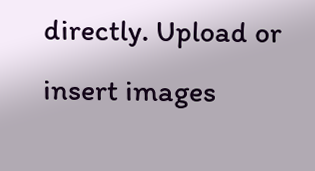directly. Upload or insert images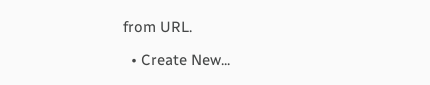from URL.

  • Create New...